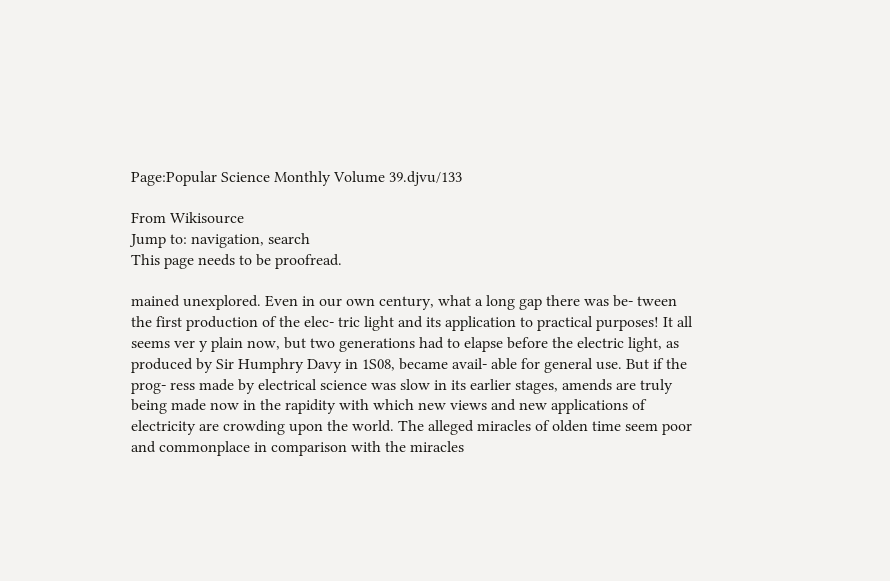Page:Popular Science Monthly Volume 39.djvu/133

From Wikisource
Jump to: navigation, search
This page needs to be proofread.

mained unexplored. Even in our own century, what a long gap there was be- tween the first production of the elec- tric light and its application to practical purposes! It all seems ver y plain now, but two generations had to elapse before the electric light, as produced by Sir Humphry Davy in 1S08, became avail- able for general use. But if the prog- ress made by electrical science was slow in its earlier stages, amends are truly being made now in the rapidity with which new views and new applications of electricity are crowding upon the world. The alleged miracles of olden time seem poor and commonplace in comparison with the miracles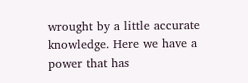wrought by a little accurate knowledge. Here we have a power that has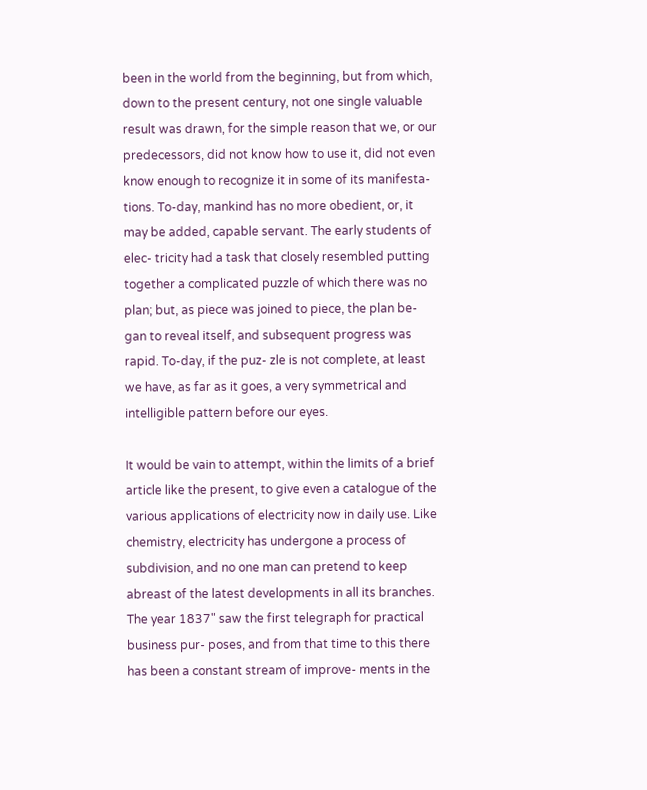been in the world from the beginning, but from which, down to the present century, not one single valuable result was drawn, for the simple reason that we, or our predecessors, did not know how to use it, did not even know enough to recognize it in some of its manifesta- tions. To-day, mankind has no more obedient, or, it may be added, capable servant. The early students of elec- tricity had a task that closely resembled putting together a complicated puzzle of which there was no plan; but, as piece was joined to piece, the plan be- gan to reveal itself, and subsequent progress was rapid. To-day, if the puz- zle is not complete, at least we have, as far as it goes, a very symmetrical and intelligible pattern before our eyes.

It would be vain to attempt, within the limits of a brief article like the present, to give even a catalogue of the various applications of electricity now in daily use. Like chemistry, electricity has undergone a process of subdivision, and no one man can pretend to keep abreast of the latest developments in all its branches. The year 1837" saw the first telegraph for practical business pur- poses, and from that time to this there has been a constant stream of improve- ments in the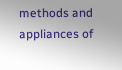methods and appliances of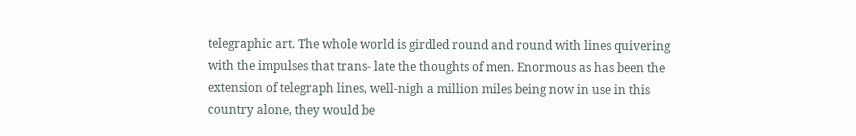telegraphic art. The whole world is girdled round and round with lines quivering with the impulses that trans- late the thoughts of men. Enormous as has been the extension of telegraph lines, well-nigh a million miles being now in use in this country alone, they would be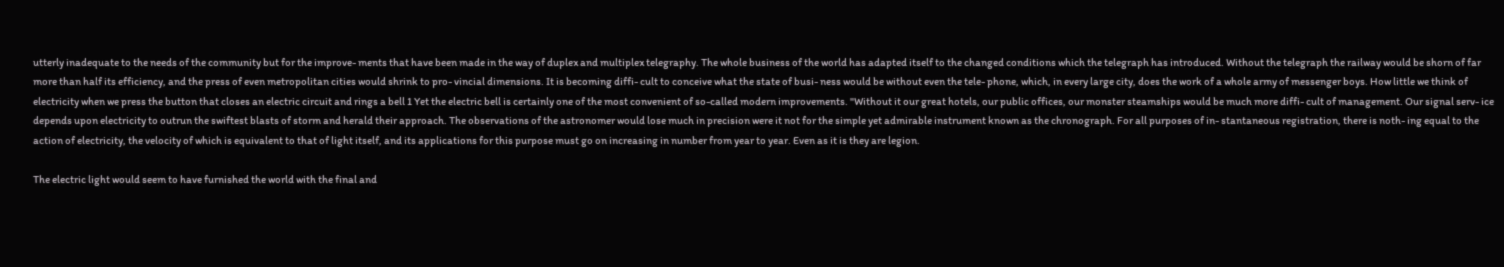utterly inadequate to the needs of the community but for the improve- ments that have been made in the way of duplex and multiplex telegraphy. The whole business of the world has adapted itself to the changed conditions which the telegraph has introduced. Without the telegraph the railway would be shorn of far more than half its efficiency, and the press of even metropolitan cities would shrink to pro- vincial dimensions. It is becoming diffi- cult to conceive what the state of busi- ness would be without even the tele- phone, which, in every large city, does the work of a whole army of messenger boys. How little we think of electricity when we press the button that closes an electric circuit and rings a bell 1 Yet the electric bell is certainly one of the most convenient of so-called modern improvements. "Without it our great hotels, our public offices, our monster steamships would be much more diffi- cult of management. Our signal serv- ice depends upon electricity to outrun the swiftest blasts of storm and herald their approach. The observations of the astronomer would lose much in precision were it not for the simple yet admirable instrument known as the chronograph. For all purposes of in- stantaneous registration, there is noth- ing equal to the action of electricity, the velocity of which is equivalent to that of light itself, and its applications for this purpose must go on increasing in number from year to year. Even as it is they are legion.

The electric light would seem to have furnished the world with the final and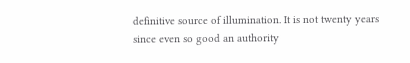definitive source of illumination. It is not twenty years since even so good an authority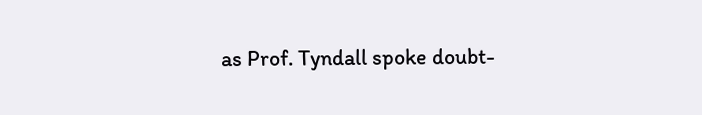as Prof. Tyndall spoke doubt-